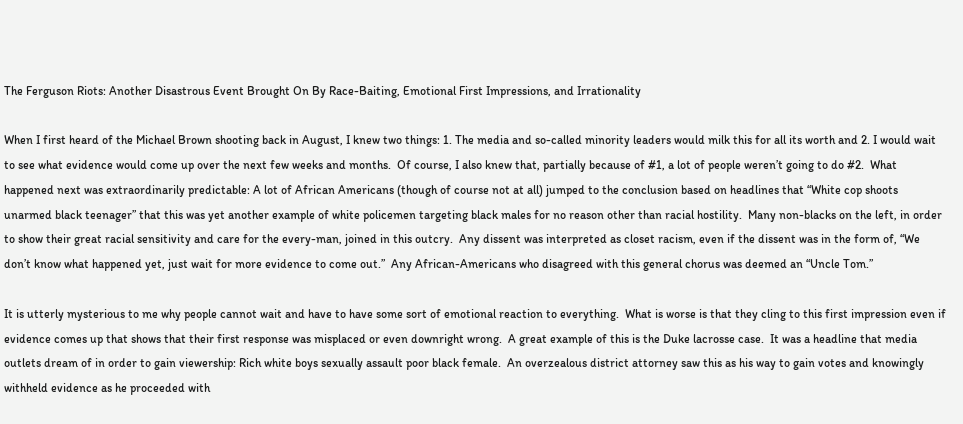The Ferguson Riots: Another Disastrous Event Brought On By Race-Baiting, Emotional First Impressions, and Irrationality

When I first heard of the Michael Brown shooting back in August, I knew two things: 1. The media and so-called minority leaders would milk this for all its worth and 2. I would wait to see what evidence would come up over the next few weeks and months.  Of course, I also knew that, partially because of #1, a lot of people weren’t going to do #2.  What happened next was extraordinarily predictable: A lot of African Americans (though of course not at all) jumped to the conclusion based on headlines that “White cop shoots unarmed black teenager” that this was yet another example of white policemen targeting black males for no reason other than racial hostility.  Many non-blacks on the left, in order to show their great racial sensitivity and care for the every-man, joined in this outcry.  Any dissent was interpreted as closet racism, even if the dissent was in the form of, “We don’t know what happened yet, just wait for more evidence to come out.”  Any African-Americans who disagreed with this general chorus was deemed an “Uncle Tom.”

It is utterly mysterious to me why people cannot wait and have to have some sort of emotional reaction to everything.  What is worse is that they cling to this first impression even if evidence comes up that shows that their first response was misplaced or even downright wrong.  A great example of this is the Duke lacrosse case.  It was a headline that media outlets dream of in order to gain viewership: Rich white boys sexually assault poor black female.  An overzealous district attorney saw this as his way to gain votes and knowingly withheld evidence as he proceeded with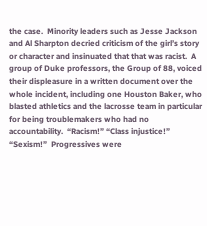the case.  Minority leaders such as Jesse Jackson and Al Sharpton decried criticism of the girl’s story or character and insinuated that that was racist.  A group of Duke professors, the Group of 88, voiced their displeasure in a written document over the whole incident, including one Houston Baker, who blasted athletics and the lacrosse team in particular for being troublemakers who had no accountability.  “Racism!” “Class injustice!” “Sexism!”  Progressives were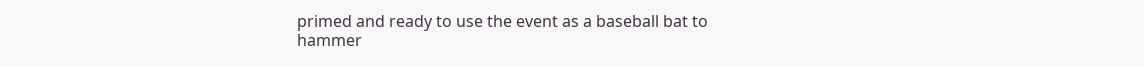primed and ready to use the event as a baseball bat to hammer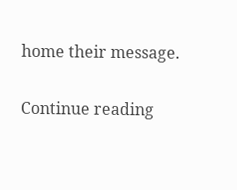home their message.

Continue reading